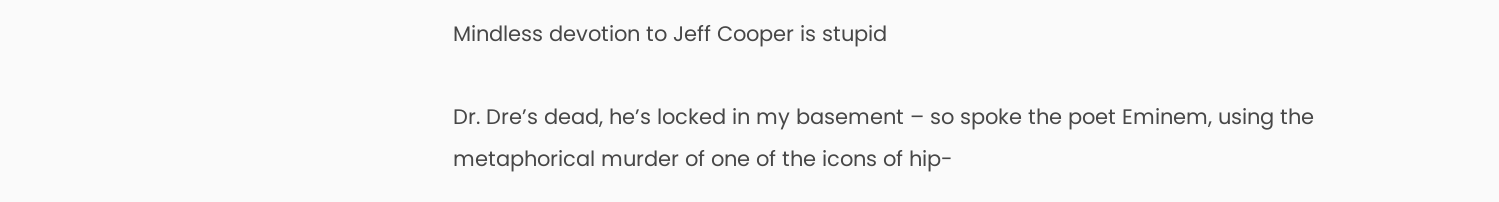Mindless devotion to Jeff Cooper is stupid

Dr. Dre’s dead, he’s locked in my basement – so spoke the poet Eminem, using the metaphorical murder of one of the icons of hip-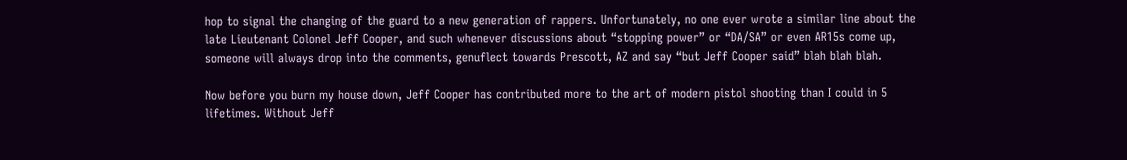hop to signal the changing of the guard to a new generation of rappers. Unfortunately, no one ever wrote a similar line about the late Lieutenant Colonel Jeff Cooper, and such whenever discussions about “stopping power” or “DA/SA” or even AR15s come up, someone will always drop into the comments, genuflect towards Prescott, AZ and say “but Jeff Cooper said” blah blah blah.

Now before you burn my house down, Jeff Cooper has contributed more to the art of modern pistol shooting than I could in 5 lifetimes. Without Jeff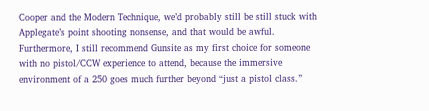Cooper and the Modern Technique, we’d probably still be still stuck with Applegate’s point shooting nonsense, and that would be awful. Furthermore, I still recommend Gunsite as my first choice for someone with no pistol/CCW experience to attend, because the immersive environment of a 250 goes much further beyond “just a pistol class.”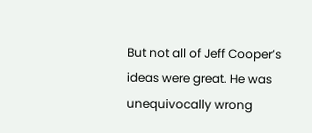But not all of Jeff Cooper’s ideas were great. He was unequivocally wrong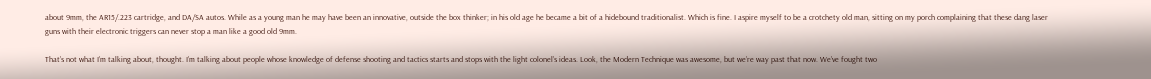about 9mm, the AR15/.223 cartridge, and DA/SA autos. While as a young man he may have been an innovative, outside the box thinker; in his old age he became a bit of a hidebound traditionalist. Which is fine. I aspire myself to be a crotchety old man, sitting on my porch complaining that these dang laser guns with their electronic triggers can never stop a man like a good old 9mm.

That’s not what I’m talking about, thought. I’m talking about people whose knowledge of defense shooting and tactics starts and stops with the light colonel’s ideas. Look, the Modern Technique was awesome, but we’re way past that now. We’ve fought two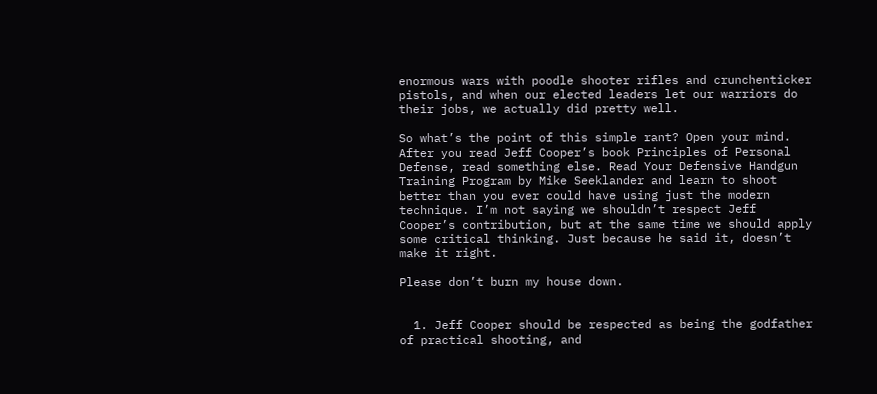enormous wars with poodle shooter rifles and crunchenticker pistols, and when our elected leaders let our warriors do their jobs, we actually did pretty well.

So what’s the point of this simple rant? Open your mind. After you read Jeff Cooper’s book Principles of Personal Defense, read something else. Read Your Defensive Handgun Training Program by Mike Seeklander and learn to shoot better than you ever could have using just the modern technique. I’m not saying we shouldn’t respect Jeff Cooper’s contribution, but at the same time we should apply some critical thinking. Just because he said it, doesn’t make it right.

Please don’t burn my house down.


  1. Jeff Cooper should be respected as being the godfather of practical shooting, and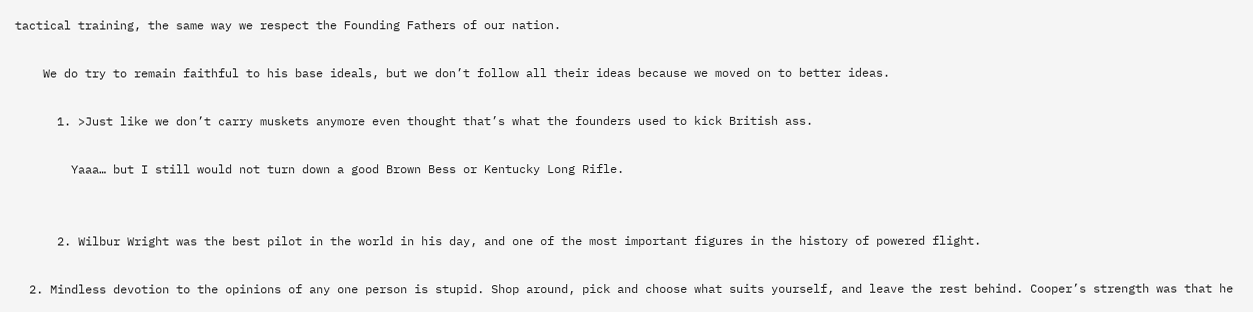tactical training, the same way we respect the Founding Fathers of our nation.

    We do try to remain faithful to his base ideals, but we don’t follow all their ideas because we moved on to better ideas.

      1. >Just like we don’t carry muskets anymore even thought that’s what the founders used to kick British ass.

        Yaaa… but I still would not turn down a good Brown Bess or Kentucky Long Rifle.


      2. Wilbur Wright was the best pilot in the world in his day, and one of the most important figures in the history of powered flight.

  2. Mindless devotion to the opinions of any one person is stupid. Shop around, pick and choose what suits yourself, and leave the rest behind. Cooper’s strength was that he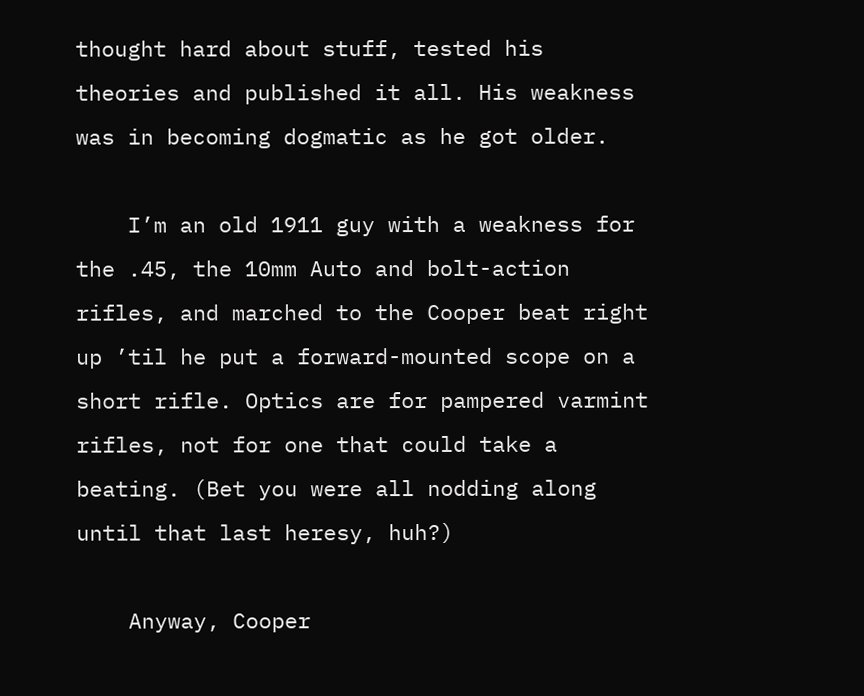thought hard about stuff, tested his theories and published it all. His weakness was in becoming dogmatic as he got older.

    I’m an old 1911 guy with a weakness for the .45, the 10mm Auto and bolt-action rifles, and marched to the Cooper beat right up ’til he put a forward-mounted scope on a short rifle. Optics are for pampered varmint rifles, not for one that could take a beating. (Bet you were all nodding along until that last heresy, huh?)

    Anyway, Cooper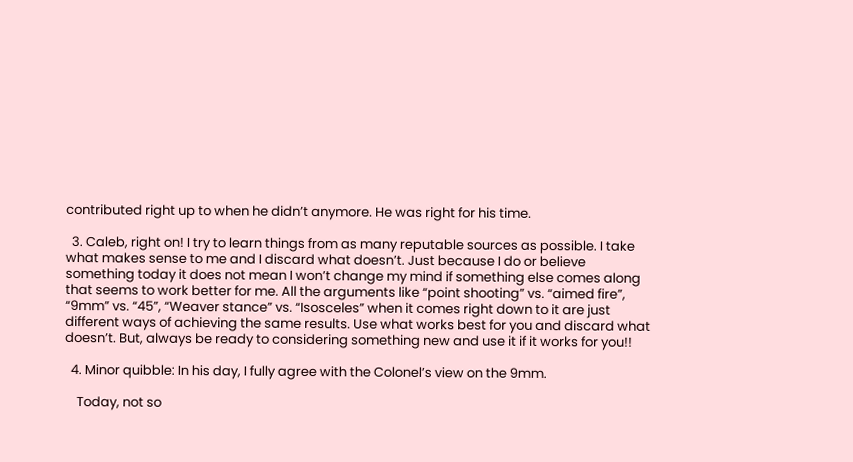contributed right up to when he didn’t anymore. He was right for his time.

  3. Caleb, right on! I try to learn things from as many reputable sources as possible. I take what makes sense to me and I discard what doesn’t. Just because I do or believe something today it does not mean I won’t change my mind if something else comes along that seems to work better for me. All the arguments like “point shooting” vs. “aimed fire”, “9mm” vs. “45”, “Weaver stance” vs. “Isosceles” when it comes right down to it are just different ways of achieving the same results. Use what works best for you and discard what doesn’t. But, always be ready to considering something new and use it if it works for you!!

  4. Minor quibble: In his day, I fully agree with the Colonel’s view on the 9mm.

    Today, not so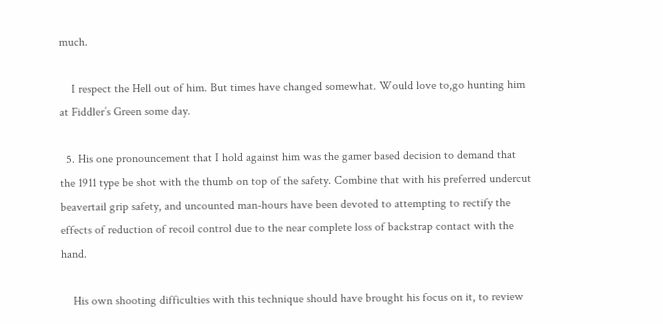much.

    I respect the Hell out of him. But times have changed somewhat. Would love to,go hunting him at Fiddler’s Green some day.

  5. His one pronouncement that I hold against him was the gamer based decision to demand that the 1911 type be shot with the thumb on top of the safety. Combine that with his preferred undercut beavertail grip safety, and uncounted man-hours have been devoted to attempting to rectify the effects of reduction of recoil control due to the near complete loss of backstrap contact with the hand.

    His own shooting difficulties with this technique should have brought his focus on it, to review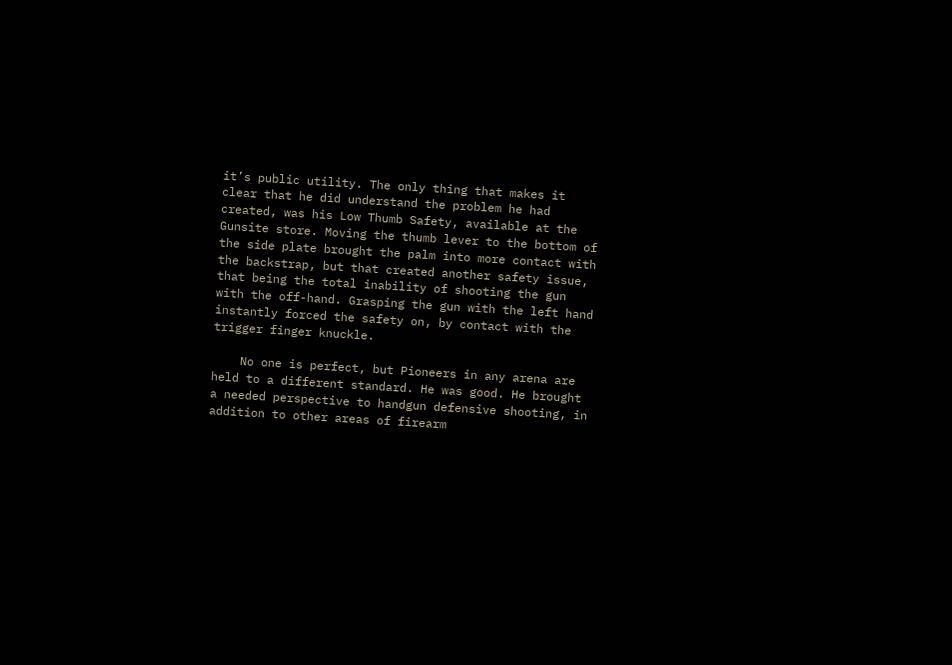it’s public utility. The only thing that makes it clear that he did understand the problem he had created, was his Low Thumb Safety, available at the Gunsite store. Moving the thumb lever to the bottom of the side plate brought the palm into more contact with the backstrap, but that created another safety issue, that being the total inability of shooting the gun with the off-hand. Grasping the gun with the left hand instantly forced the safety on, by contact with the trigger finger knuckle.

    No one is perfect, but Pioneers in any arena are held to a different standard. He was good. He brought a needed perspective to handgun defensive shooting, in addition to other areas of firearm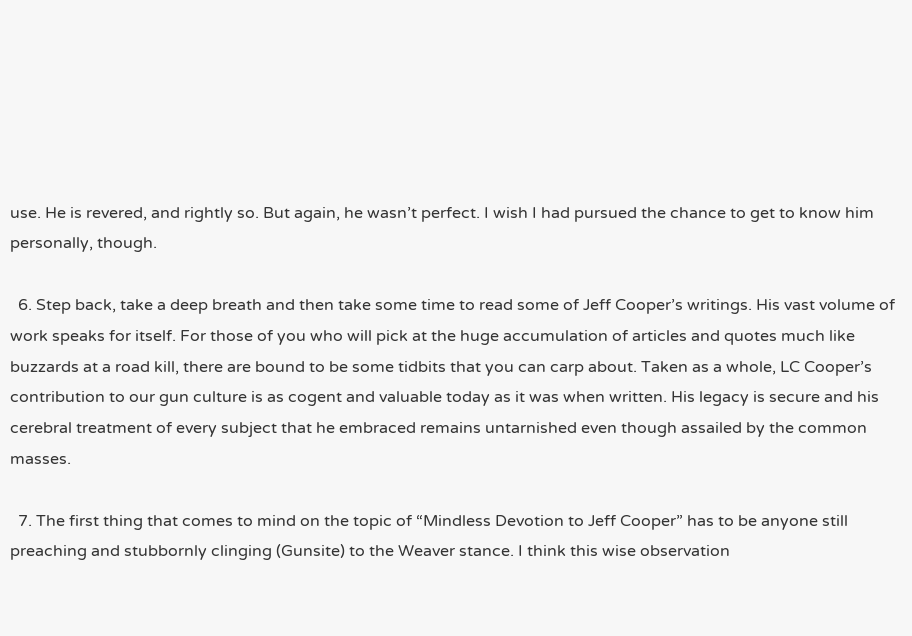use. He is revered, and rightly so. But again, he wasn’t perfect. I wish I had pursued the chance to get to know him personally, though.

  6. Step back, take a deep breath and then take some time to read some of Jeff Cooper’s writings. His vast volume of work speaks for itself. For those of you who will pick at the huge accumulation of articles and quotes much like buzzards at a road kill, there are bound to be some tidbits that you can carp about. Taken as a whole, LC Cooper’s contribution to our gun culture is as cogent and valuable today as it was when written. His legacy is secure and his cerebral treatment of every subject that he embraced remains untarnished even though assailed by the common masses.

  7. The first thing that comes to mind on the topic of “Mindless Devotion to Jeff Cooper” has to be anyone still preaching and stubbornly clinging (Gunsite) to the Weaver stance. I think this wise observation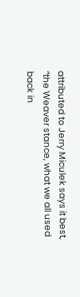attributed to Jerry Miculek says it best, “the Weaver stance, what we all used back in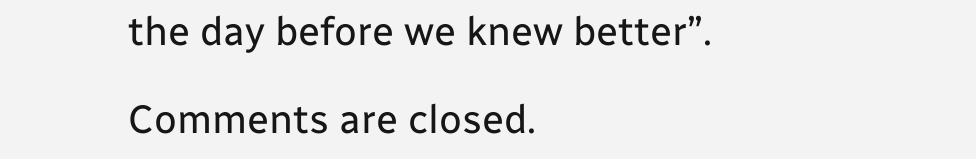the day before we knew better”.

Comments are closed.